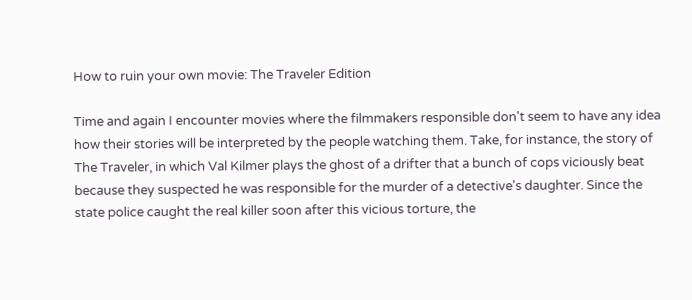How to ruin your own movie: The Traveler Edition

Time and again I encounter movies where the filmmakers responsible don't seem to have any idea how their stories will be interpreted by the people watching them. Take, for instance, the story of The Traveler, in which Val Kilmer plays the ghost of a drifter that a bunch of cops viciously beat because they suspected he was responsible for the murder of a detective's daughter. Since the state police caught the real killer soon after this vicious torture, the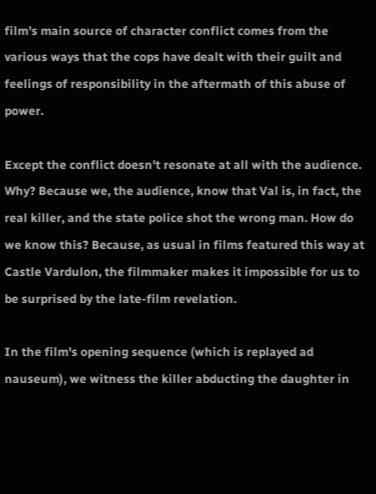film's main source of character conflict comes from the various ways that the cops have dealt with their guilt and feelings of responsibility in the aftermath of this abuse of power.

Except the conflict doesn't resonate at all with the audience. Why? Because we, the audience, know that Val is, in fact, the real killer, and the state police shot the wrong man. How do we know this? Because, as usual in films featured this way at Castle Vardulon, the filmmaker makes it impossible for us to be surprised by the late-film revelation.

In the film's opening sequence (which is replayed ad nauseum), we witness the killer abducting the daughter in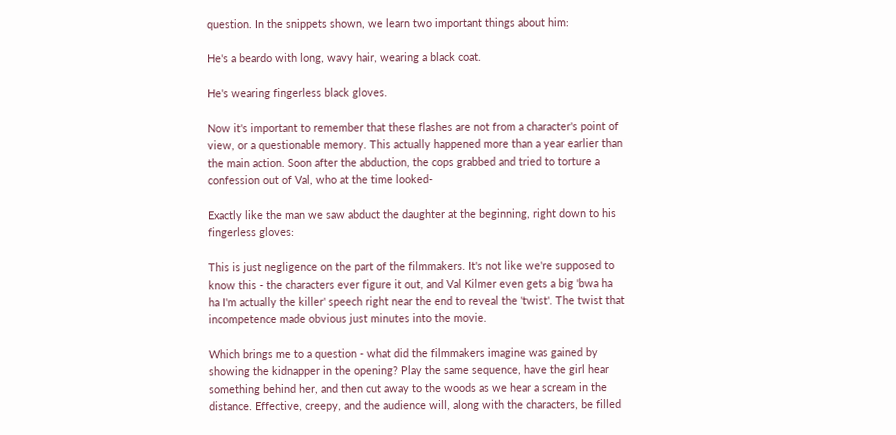question. In the snippets shown, we learn two important things about him:

He's a beardo with long, wavy hair, wearing a black coat.

He's wearing fingerless black gloves.

Now it's important to remember that these flashes are not from a character's point of view, or a questionable memory. This actually happened more than a year earlier than the main action. Soon after the abduction, the cops grabbed and tried to torture a confession out of Val, who at the time looked-

Exactly like the man we saw abduct the daughter at the beginning, right down to his fingerless gloves:

This is just negligence on the part of the filmmakers. It's not like we're supposed to know this - the characters ever figure it out, and Val Kilmer even gets a big 'bwa ha ha I'm actually the killer' speech right near the end to reveal the 'twist'. The twist that incompetence made obvious just minutes into the movie.

Which brings me to a question - what did the filmmakers imagine was gained by showing the kidnapper in the opening? Play the same sequence, have the girl hear something behind her, and then cut away to the woods as we hear a scream in the distance. Effective, creepy, and the audience will, along with the characters, be filled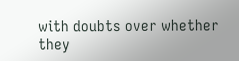with doubts over whether they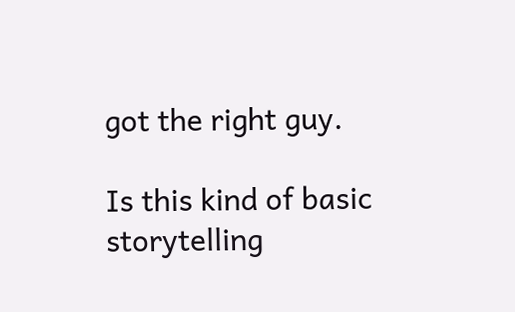got the right guy.

Is this kind of basic storytelling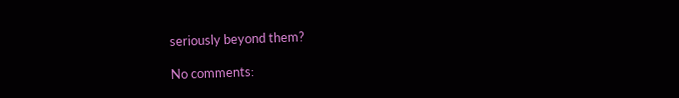seriously beyond them?

No comments: